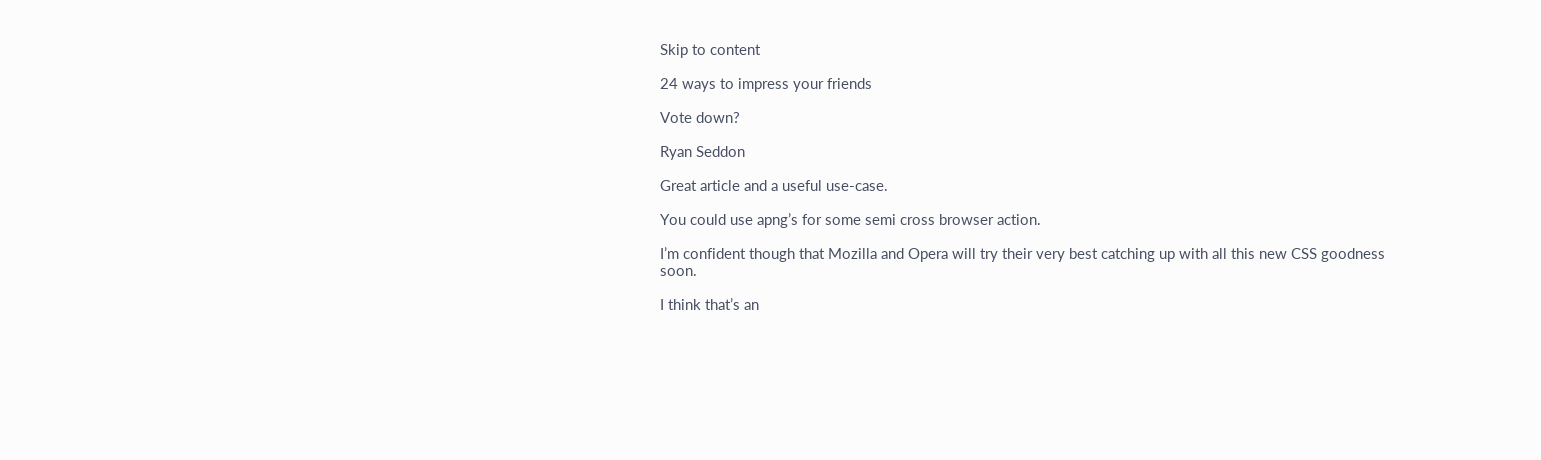Skip to content

24 ways to impress your friends

Vote down?

Ryan Seddon

Great article and a useful use-case.

You could use apng’s for some semi cross browser action.

I’m confident though that Mozilla and Opera will try their very best catching up with all this new CSS goodness soon.

I think that’s an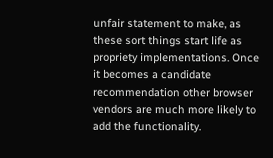unfair statement to make, as these sort things start life as propriety implementations. Once it becomes a candidate recommendation other browser vendors are much more likely to add the functionality.